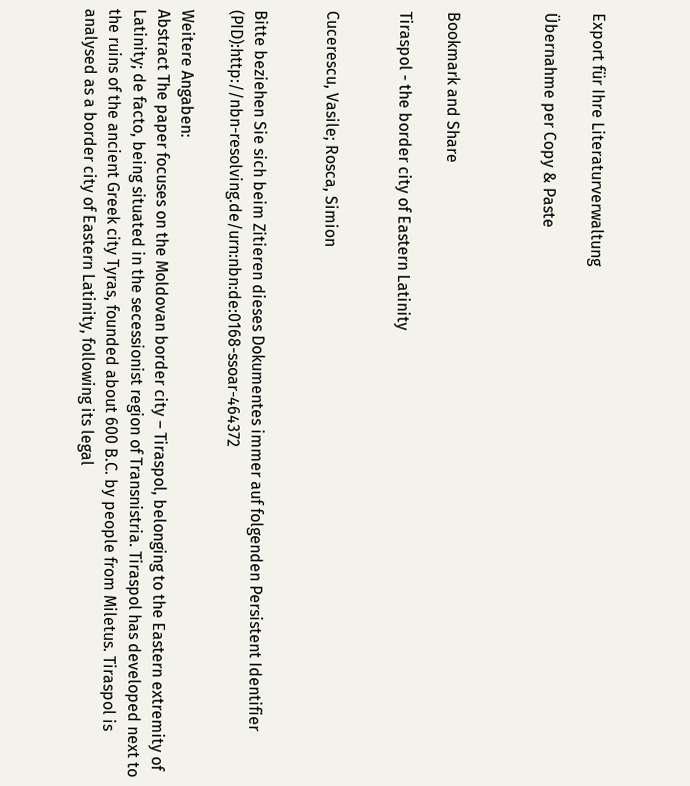Export für Ihre Literaturverwaltung

Übernahme per Copy & Paste



Bookmark and Share

Tiraspol - the border city of Eastern Latinity


Cucerescu, Vasile; Rosca, Simion


Bitte beziehen Sie sich beim Zitieren dieses Dokumentes immer auf folgenden Persistent Identifier (PID):http://nbn-resolving.de/urn:nbn:de:0168-ssoar-464372

Weitere Angaben:
Abstract The paper focuses on the Moldovan border city – Tiraspol, belonging to the Eastern extremity of Latinity; de facto, being situated in the secessionist region of Transnistria. Tiraspol has developed next to the ruins of the ancient Greek city Tyras, founded about 600 B.C. by people from Miletus. Tiraspol is analysed as a border city of Eastern Latinity, following its legal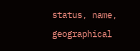status, name, geographical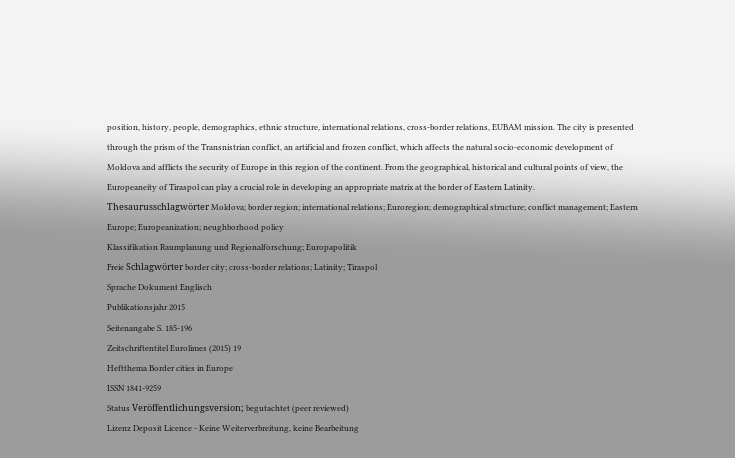position, history, people, demographics, ethnic structure, international relations, cross-border relations, EUBAM mission. The city is presented through the prism of the Transnistrian conflict, an artificial and frozen conflict, which affects the natural socio-economic development of Moldova and afflicts the security of Europe in this region of the continent. From the geographical, historical and cultural points of view, the Europeaneity of Tiraspol can play a crucial role in developing an appropriate matrix at the border of Eastern Latinity.
Thesaurusschlagwörter Moldova; border region; international relations; Euroregion; demographical structure; conflict management; Eastern Europe; Europeanization; neughborhood policy
Klassifikation Raumplanung und Regionalforschung; Europapolitik
Freie Schlagwörter border city; cross-border relations; Latinity; Tiraspol
Sprache Dokument Englisch
Publikationsjahr 2015
Seitenangabe S. 185-196
Zeitschriftentitel Eurolimes (2015) 19
Heftthema Border cities in Europe
ISSN 1841-9259
Status Veröffentlichungsversion; begutachtet (peer reviewed)
Lizenz Deposit Licence - Keine Weiterverbreitung, keine Bearbeitung